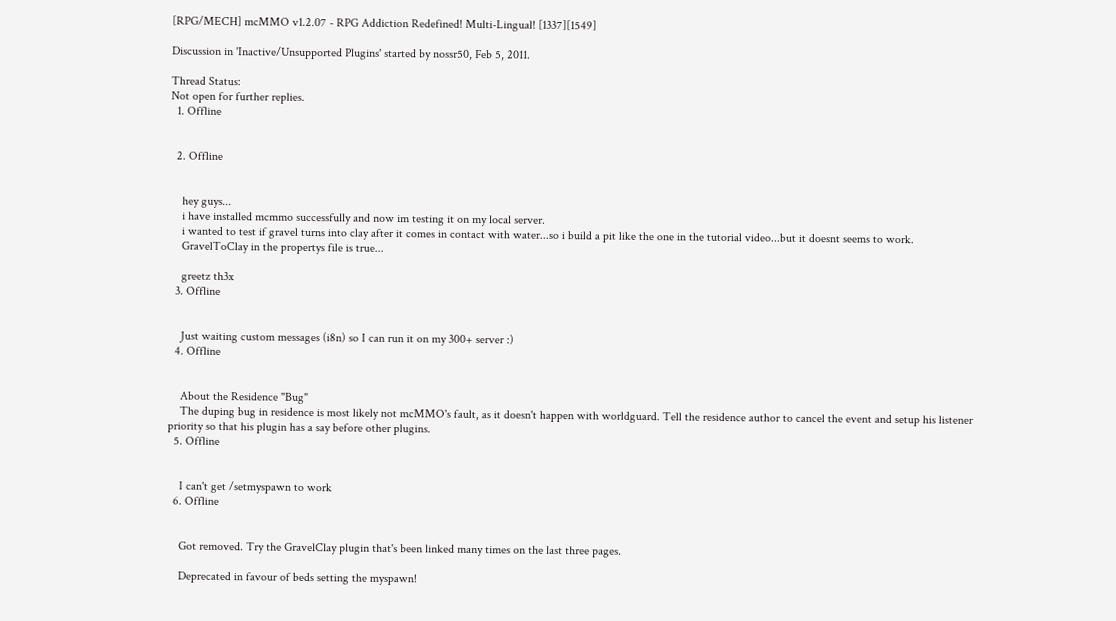[RPG/MECH] mcMMO v1.2.07 - RPG Addiction Redefined! Multi-Lingual! [1337][1549]

Discussion in 'Inactive/Unsupported Plugins' started by nossr50, Feb 5, 2011.

Thread Status:
Not open for further replies.
  1. Offline


  2. Offline


    hey guys...
    i have installed mcmmo successfully and now im testing it on my local server.
    i wanted to test if gravel turns into clay after it comes in contact with water...so i build a pit like the one in the tutorial video...but it doesnt seems to work.
    GravelToClay in the propertys file is true...

    greetz th3x
  3. Offline


    Just waiting custom messages (i8n) so I can run it on my 300+ server :)
  4. Offline


    About the Residence "Bug"
    The duping bug in residence is most likely not mcMMO's fault, as it doesn't happen with worldguard. Tell the residence author to cancel the event and setup his listener priority so that his plugin has a say before other plugins.
  5. Offline


    I can't get /setmyspawn to work
  6. Offline


    Got removed. Try the GravelClay plugin that's been linked many times on the last three pages.

    Deprecated in favour of beds setting the myspawn!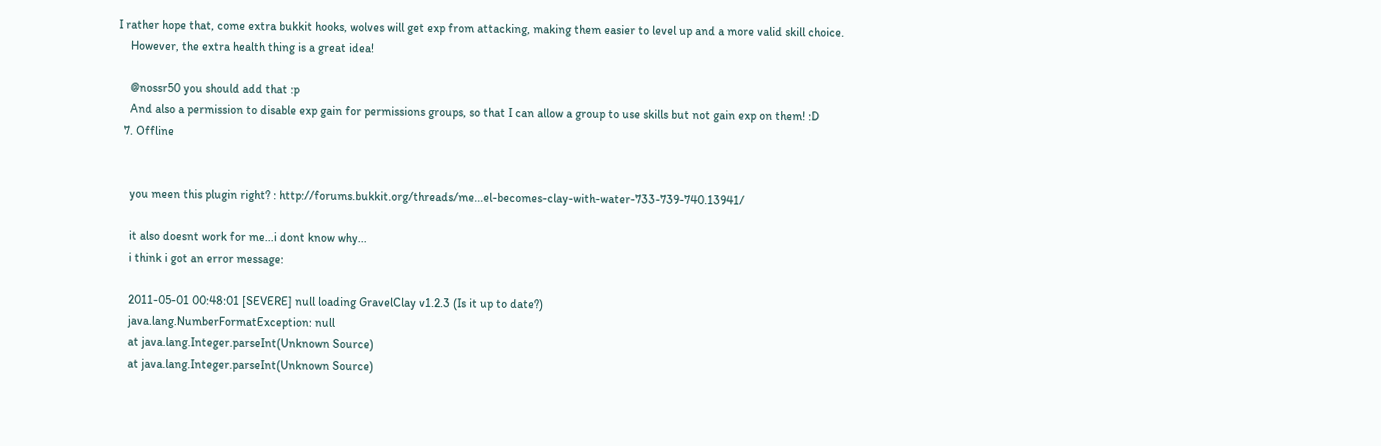I rather hope that, come extra bukkit hooks, wolves will get exp from attacking, making them easier to level up and a more valid skill choice.
    However, the extra health thing is a great idea!

    @nossr50 you should add that :p
    And also a permission to disable exp gain for permissions groups, so that I can allow a group to use skills but not gain exp on them! :D
  7. Offline


    you meen this plugin right? : http://forums.bukkit.org/threads/me...el-becomes-clay-with-water-733-739-740.13941/

    it also doesnt work for me...i dont know why...
    i think i got an error message:

    2011-05-01 00:48:01 [SEVERE] null loading GravelClay v1.2.3 (Is it up to date?)
    java.lang.NumberFormatException: null
    at java.lang.Integer.parseInt(Unknown Source)
    at java.lang.Integer.parseInt(Unknown Source)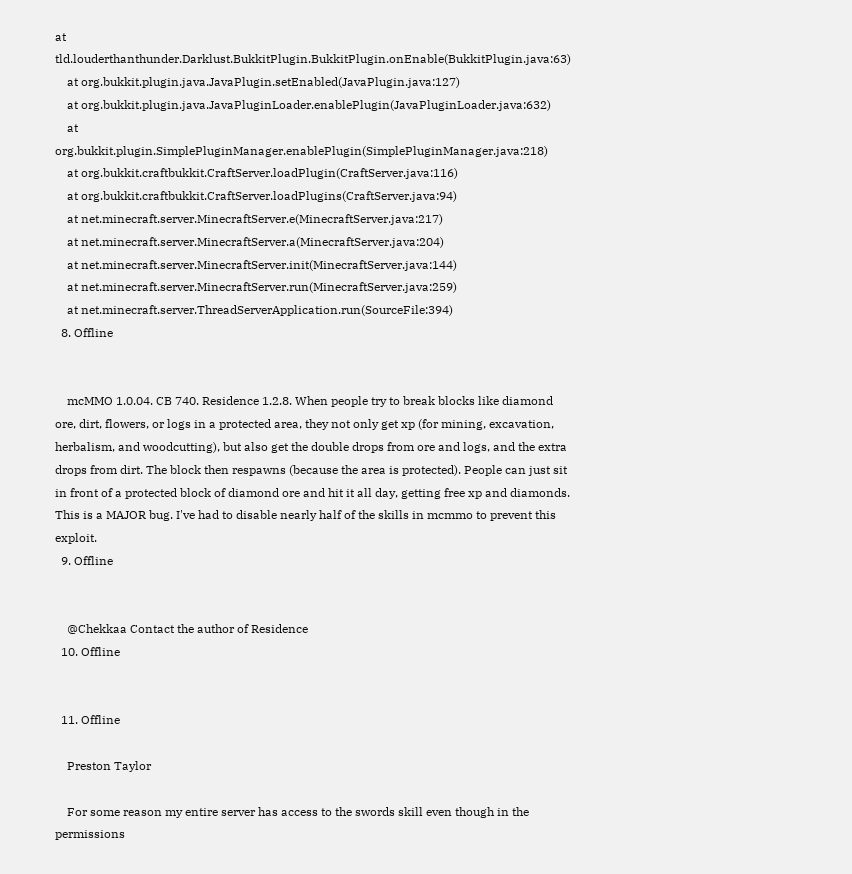at tld.louderthanthunder.Darklust.BukkitPlugin.BukkitPlugin.onEnable(BukkitPlugin.java:63)
    at org.bukkit.plugin.java.JavaPlugin.setEnabled(JavaPlugin.java:127)
    at org.bukkit.plugin.java.JavaPluginLoader.enablePlugin(JavaPluginLoader.java:632)
    at org.bukkit.plugin.SimplePluginManager.enablePlugin(SimplePluginManager.java:218)
    at org.bukkit.craftbukkit.CraftServer.loadPlugin(CraftServer.java:116)
    at org.bukkit.craftbukkit.CraftServer.loadPlugins(CraftServer.java:94)
    at net.minecraft.server.MinecraftServer.e(MinecraftServer.java:217)
    at net.minecraft.server.MinecraftServer.a(MinecraftServer.java:204)
    at net.minecraft.server.MinecraftServer.init(MinecraftServer.java:144)
    at net.minecraft.server.MinecraftServer.run(MinecraftServer.java:259)
    at net.minecraft.server.ThreadServerApplication.run(SourceFile:394)
  8. Offline


    mcMMO 1.0.04. CB 740. Residence 1.2.8. When people try to break blocks like diamond ore, dirt, flowers, or logs in a protected area, they not only get xp (for mining, excavation, herbalism, and woodcutting), but also get the double drops from ore and logs, and the extra drops from dirt. The block then respawns (because the area is protected). People can just sit in front of a protected block of diamond ore and hit it all day, getting free xp and diamonds. This is a MAJOR bug. I've had to disable nearly half of the skills in mcmmo to prevent this exploit.
  9. Offline


    @Chekkaa Contact the author of Residence
  10. Offline


  11. Offline

    Preston Taylor

    For some reason my entire server has access to the swords skill even though in the permissions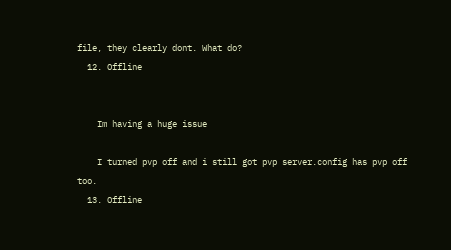file, they clearly dont. What do?
  12. Offline


    Im having a huge issue

    I turned pvp off and i still got pvp server.config has pvp off too.
  13. Offline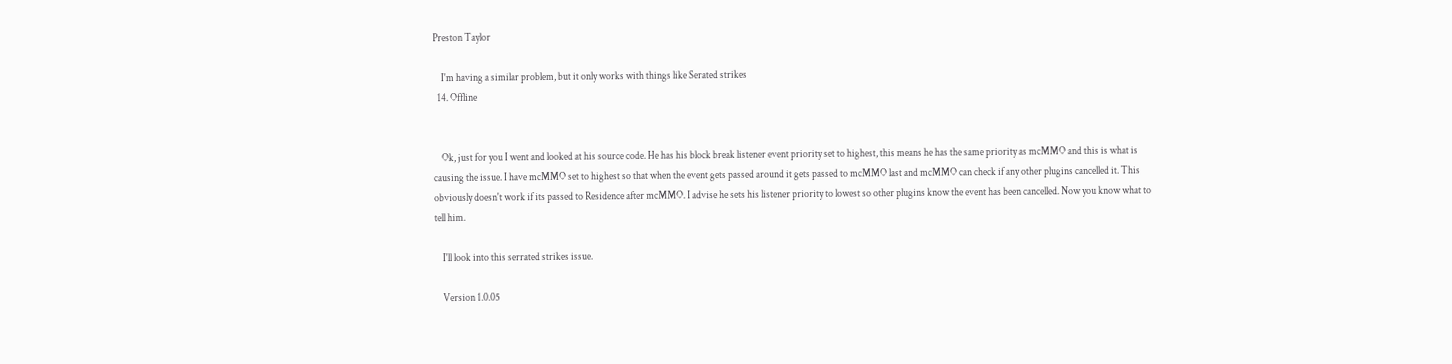Preston Taylor

    I'm having a similar problem, but it only works with things like Serated strikes
  14. Offline


    Ok, just for you I went and looked at his source code. He has his block break listener event priority set to highest, this means he has the same priority as mcMMO and this is what is causing the issue. I have mcMMO set to highest so that when the event gets passed around it gets passed to mcMMO last and mcMMO can check if any other plugins cancelled it. This obviously doesn't work if its passed to Residence after mcMMO. I advise he sets his listener priority to lowest so other plugins know the event has been cancelled. Now you know what to tell him.

    I'll look into this serrated strikes issue.

    Version 1.0.05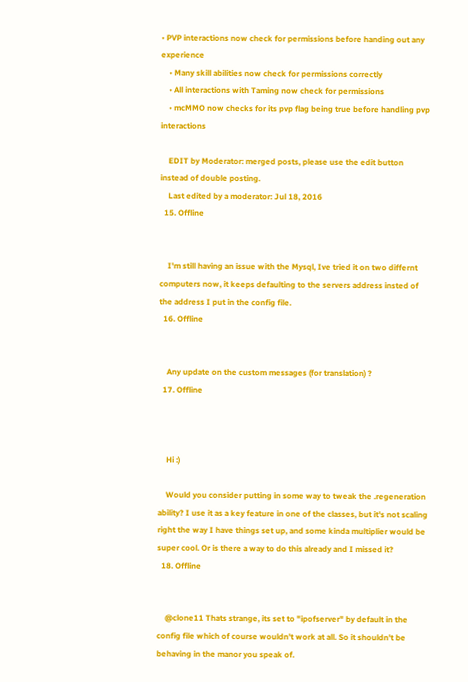• PVP interactions now check for permissions before handing out any experience
    • Many skill abilities now check for permissions correctly
    • All interactions with Taming now check for permissions
    • mcMMO now checks for its pvp flag being true before handling pvp interactions

    EDIT by Moderator: merged posts, please use the edit button instead of double posting.
    Last edited by a moderator: Jul 18, 2016
  15. Offline


    I'm still having an issue with the Mysql, Ive tried it on two differnt computers now, it keeps defaulting to the servers address insted of the address I put in the config file.
  16. Offline


    Any update on the custom messages (for translation) ?
  17. Offline



    Hi :)

    Would you consider putting in some way to tweak the .regeneration ability? I use it as a key feature in one of the classes, but it's not scaling right the way I have things set up, and some kinda multiplier would be super cool. Or is there a way to do this already and I missed it?
  18. Offline


    @clone11 Thats strange, its set to "ipofserver" by default in the config file which of course wouldn't work at all. So it shouldn't be behaving in the manor you speak of.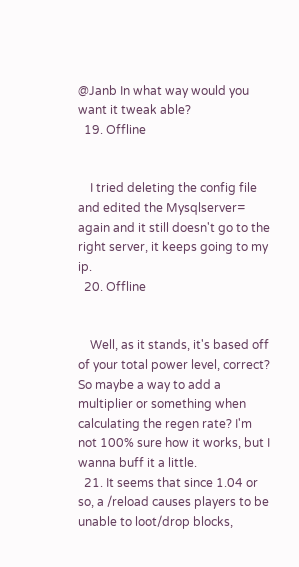@Janb In what way would you want it tweak able?
  19. Offline


    I tried deleting the config file and edited the Mysqlserver= again and it still doesn't go to the right server, it keeps going to my ip.
  20. Offline


    Well, as it stands, it's based off of your total power level, correct? So maybe a way to add a multiplier or something when calculating the regen rate? I'm not 100% sure how it works, but I wanna buff it a little.
  21. It seems that since 1.04 or so, a /reload causes players to be unable to loot/drop blocks,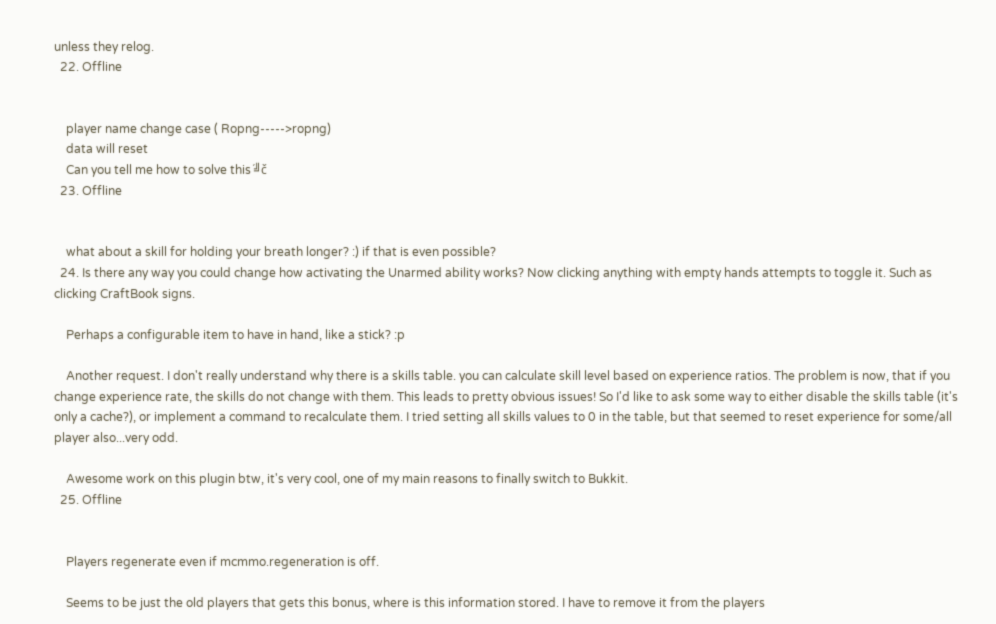unless they relog.
  22. Offline


    player name change case ( Ropng----->ropng)
    data will reset
    Can you tell me how to solve this´╝č
  23. Offline


    what about a skill for holding your breath longer? :) if that is even possible?
  24. Is there any way you could change how activating the Unarmed ability works? Now clicking anything with empty hands attempts to toggle it. Such as clicking CraftBook signs.

    Perhaps a configurable item to have in hand, like a stick? :p

    Another request. I don't really understand why there is a skills table. you can calculate skill level based on experience ratios. The problem is now, that if you change experience rate, the skills do not change with them. This leads to pretty obvious issues! So I'd like to ask some way to either disable the skills table (it's only a cache?), or implement a command to recalculate them. I tried setting all skills values to 0 in the table, but that seemed to reset experience for some/all player also...very odd.

    Awesome work on this plugin btw, it's very cool, one of my main reasons to finally switch to Bukkit.
  25. Offline


    Players regenerate even if mcmmo.regeneration is off.

    Seems to be just the old players that gets this bonus, where is this information stored. I have to remove it from the players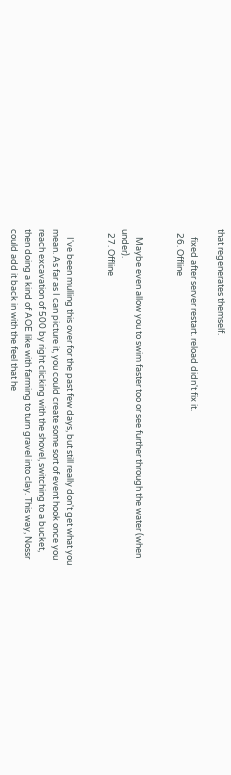that regenerates themself.

    fixed after server restart. reload didn't fix it.
  26. Offline


    Maybe even allow you to swim faster too or see further through the water (when under).
  27. Offline


    I've been mulling this over for the past few days, but still really don't get what you mean. As far as I can picture it, you could create some sort of event hook once you reach excavation of 500 by right clicking with the shovel, switching to a bucket, then doing a kind of AOE like with farming to turn gravel into clay. This way, Nossr could add it back in with the feel that he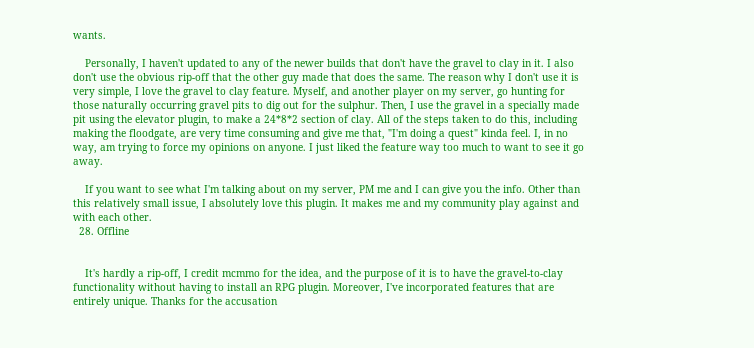wants.

    Personally, I haven't updated to any of the newer builds that don't have the gravel to clay in it. I also don't use the obvious rip-off that the other guy made that does the same. The reason why I don't use it is very simple, I love the gravel to clay feature. Myself, and another player on my server, go hunting for those naturally occurring gravel pits to dig out for the sulphur. Then, I use the gravel in a specially made pit using the elevator plugin, to make a 24*8*2 section of clay. All of the steps taken to do this, including making the floodgate, are very time consuming and give me that, "I'm doing a quest" kinda feel. I, in no way, am trying to force my opinions on anyone. I just liked the feature way too much to want to see it go away.

    If you want to see what I'm talking about on my server, PM me and I can give you the info. Other than this relatively small issue, I absolutely love this plugin. It makes me and my community play against and with each other.
  28. Offline


    It's hardly a rip-off, I credit mcmmo for the idea, and the purpose of it is to have the gravel-to-clay functionality without having to install an RPG plugin. Moreover, I've incorporated features that are entirely unique. Thanks for the accusation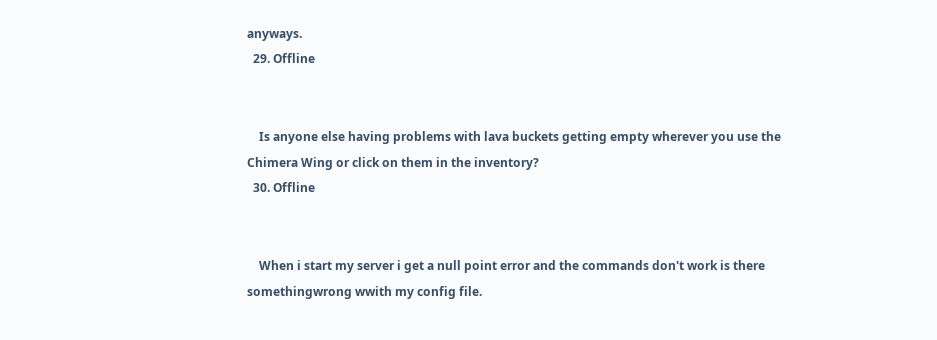anyways.
  29. Offline


    Is anyone else having problems with lava buckets getting empty wherever you use the Chimera Wing or click on them in the inventory?
  30. Offline


    When i start my server i get a null point error and the commands don't work is there somethingwrong wwith my config file.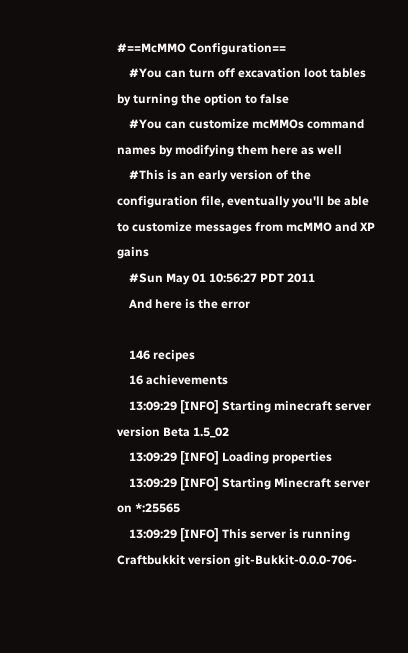#==McMMO Configuration==
    #You can turn off excavation loot tables by turning the option to false
    #You can customize mcMMOs command names by modifying them here as well
    #This is an early version of the configuration file, eventually you'll be able to customize messages from mcMMO and XP gains
    #Sun May 01 10:56:27 PDT 2011
    And here is the error

    146 recipes
    16 achievements
    13:09:29 [INFO] Starting minecraft server version Beta 1.5_02
    13:09:29 [INFO] Loading properties
    13:09:29 [INFO] Starting Minecraft server on *:25565
    13:09:29 [INFO] This server is running Craftbukkit version git-Bukkit-0.0.0-706-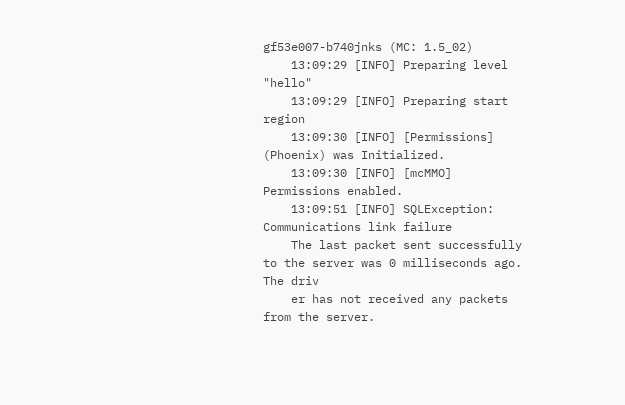gf53e007-b740jnks (MC: 1.5_02)
    13:09:29 [INFO] Preparing level "hello"
    13:09:29 [INFO] Preparing start region
    13:09:30 [INFO] [Permissions] (Phoenix) was Initialized.
    13:09:30 [INFO] [mcMMO] Permissions enabled.
    13:09:51 [INFO] SQLException: Communications link failure
    The last packet sent successfully to the server was 0 milliseconds ago. The driv
    er has not received any packets from the server.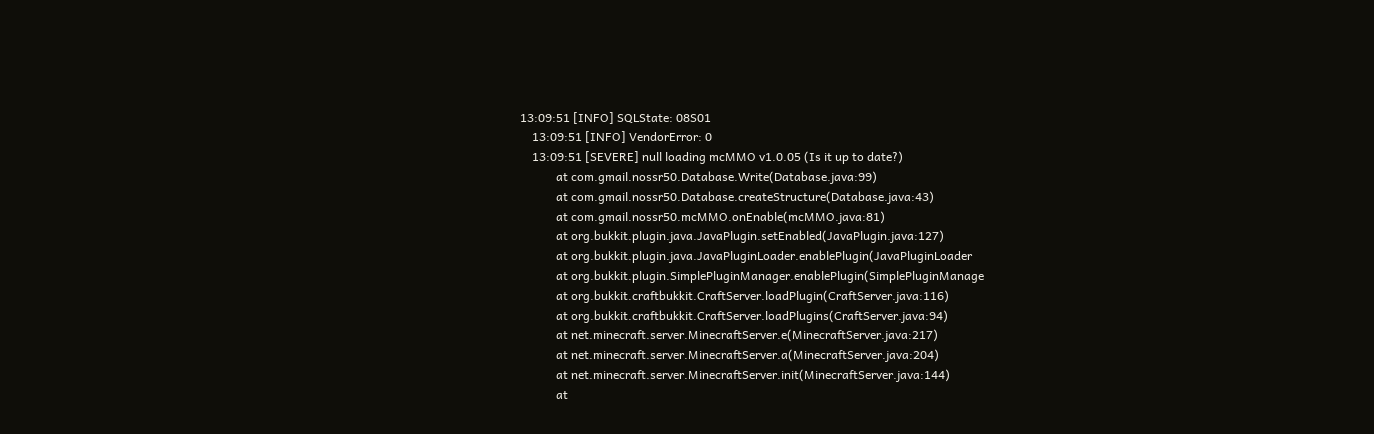13:09:51 [INFO] SQLState: 08S01
    13:09:51 [INFO] VendorError: 0
    13:09:51 [SEVERE] null loading mcMMO v1.0.05 (Is it up to date?)
            at com.gmail.nossr50.Database.Write(Database.java:99)
            at com.gmail.nossr50.Database.createStructure(Database.java:43)
            at com.gmail.nossr50.mcMMO.onEnable(mcMMO.java:81)
            at org.bukkit.plugin.java.JavaPlugin.setEnabled(JavaPlugin.java:127)
            at org.bukkit.plugin.java.JavaPluginLoader.enablePlugin(JavaPluginLoader
            at org.bukkit.plugin.SimplePluginManager.enablePlugin(SimplePluginManage
            at org.bukkit.craftbukkit.CraftServer.loadPlugin(CraftServer.java:116)
            at org.bukkit.craftbukkit.CraftServer.loadPlugins(CraftServer.java:94)
            at net.minecraft.server.MinecraftServer.e(MinecraftServer.java:217)
            at net.minecraft.server.MinecraftServer.a(MinecraftServer.java:204)
            at net.minecraft.server.MinecraftServer.init(MinecraftServer.java:144)
            at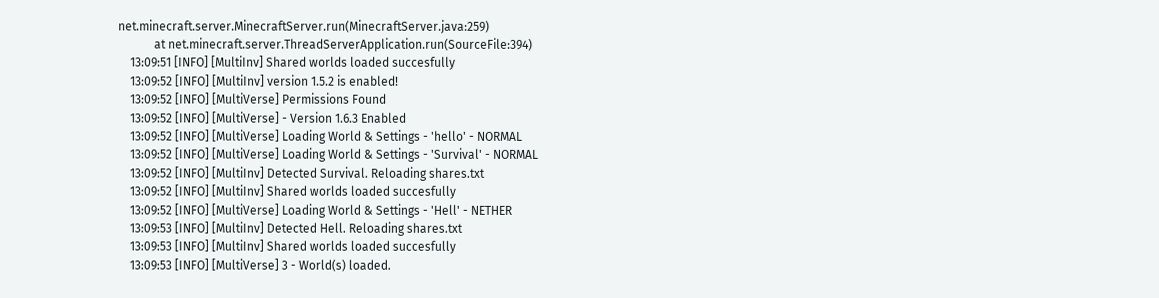net.minecraft.server.MinecraftServer.run(MinecraftServer.java:259)
            at net.minecraft.server.ThreadServerApplication.run(SourceFile:394)
    13:09:51 [INFO] [MultiInv] Shared worlds loaded succesfully
    13:09:52 [INFO] [MultiInv] version 1.5.2 is enabled!
    13:09:52 [INFO] [MultiVerse] Permissions Found
    13:09:52 [INFO] [MultiVerse] - Version 1.6.3 Enabled
    13:09:52 [INFO] [MultiVerse] Loading World & Settings - 'hello' - NORMAL
    13:09:52 [INFO] [MultiVerse] Loading World & Settings - 'Survival' - NORMAL
    13:09:52 [INFO] [MultiInv] Detected Survival. Reloading shares.txt
    13:09:52 [INFO] [MultiInv] Shared worlds loaded succesfully
    13:09:52 [INFO] [MultiVerse] Loading World & Settings - 'Hell' - NETHER
    13:09:53 [INFO] [MultiInv] Detected Hell. Reloading shares.txt
    13:09:53 [INFO] [MultiInv] Shared worlds loaded succesfully
    13:09:53 [INFO] [MultiVerse] 3 - World(s) loaded.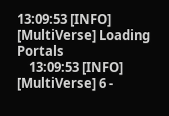13:09:53 [INFO] [MultiVerse] Loading Portals
    13:09:53 [INFO] [MultiVerse] 6 -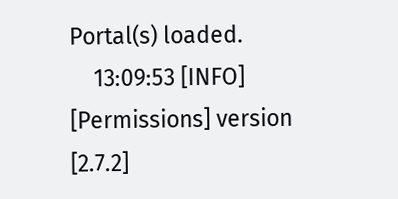Portal(s) loaded.
    13:09:53 [INFO] [Permissions] version [2.7.2]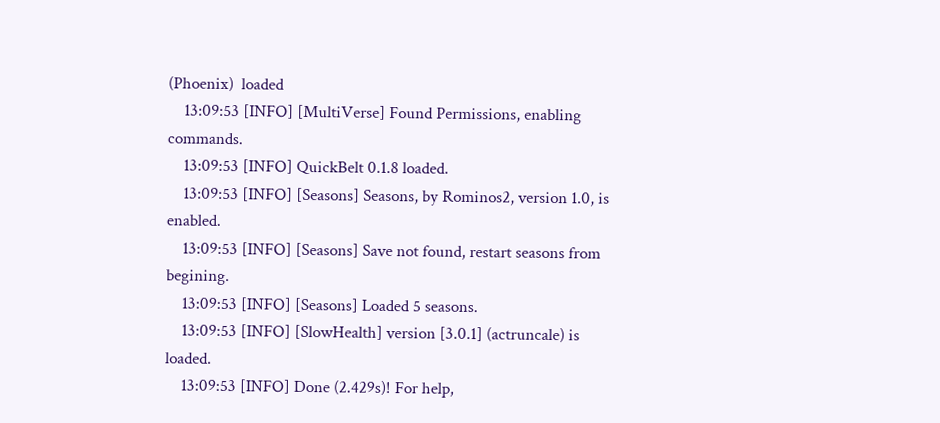(Phoenix)  loaded
    13:09:53 [INFO] [MultiVerse] Found Permissions, enabling commands.
    13:09:53 [INFO] QuickBelt 0.1.8 loaded.
    13:09:53 [INFO] [Seasons] Seasons, by Rominos2, version 1.0, is enabled.
    13:09:53 [INFO] [Seasons] Save not found, restart seasons from begining.
    13:09:53 [INFO] [Seasons] Loaded 5 seasons.
    13:09:53 [INFO] [SlowHealth] version [3.0.1] (actruncale) is loaded.
    13:09:53 [INFO] Done (2.429s)! For help,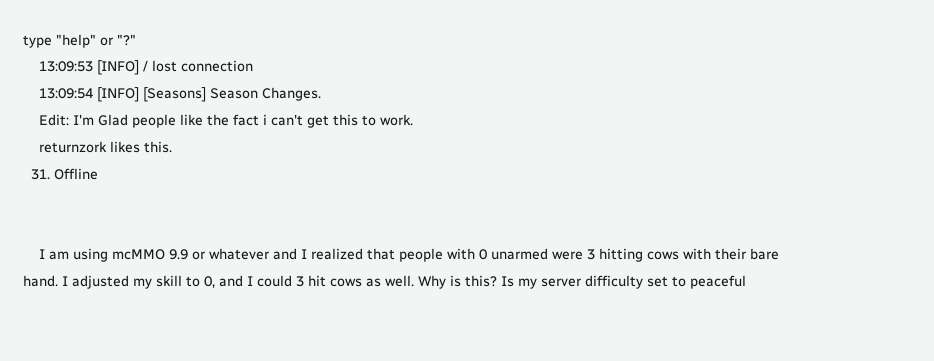type "help" or "?"
    13:09:53 [INFO] / lost connection
    13:09:54 [INFO] [Seasons] Season Changes.
    Edit: I'm Glad people like the fact i can't get this to work.
    returnzork likes this.
  31. Offline


    I am using mcMMO 9.9 or whatever and I realized that people with 0 unarmed were 3 hitting cows with their bare hand. I adjusted my skill to 0, and I could 3 hit cows as well. Why is this? Is my server difficulty set to peaceful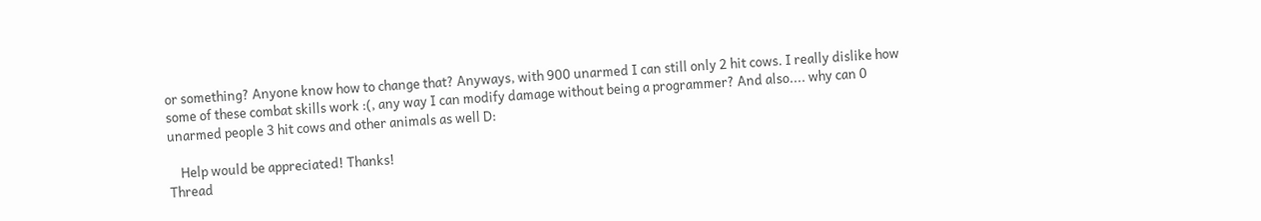or something? Anyone know how to change that? Anyways, with 900 unarmed I can still only 2 hit cows. I really dislike how some of these combat skills work :(, any way I can modify damage without being a programmer? And also.... why can 0 unarmed people 3 hit cows and other animals as well D:

    Help would be appreciated! Thanks!
Thread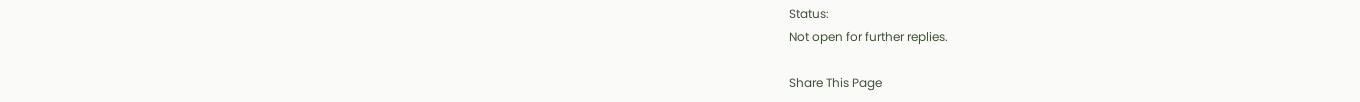Status:
Not open for further replies.

Share This Page